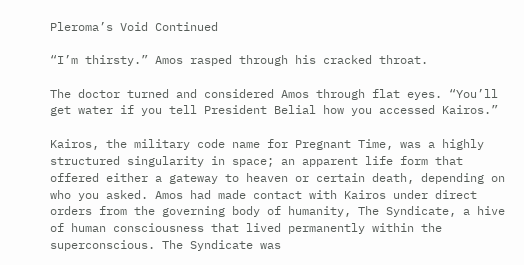Pleroma’s Void Continued

“I’m thirsty.” Amos rasped through his cracked throat.

The doctor turned and considered Amos through flat eyes. “You’ll get water if you tell President Belial how you accessed Kairos.”

Kairos, the military code name for Pregnant Time, was a highly structured singularity in space; an apparent life form that offered either a gateway to heaven or certain death, depending on who you asked. Amos had made contact with Kairos under direct orders from the governing body of humanity, The Syndicate, a hive of human consciousness that lived permanently within the superconscious. The Syndicate was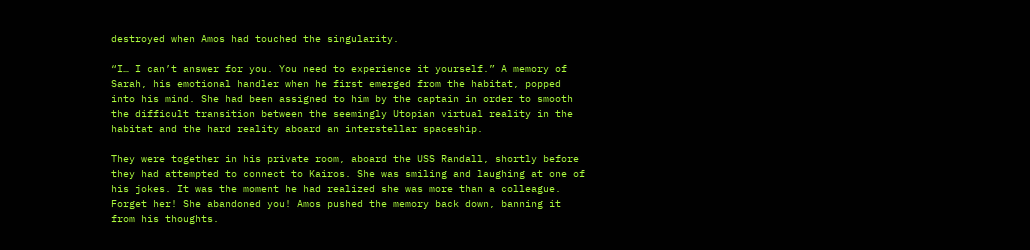destroyed when Amos had touched the singularity.

“I… I can’t answer for you. You need to experience it yourself.” A memory of Sarah, his emotional handler when he first emerged from the habitat, popped into his mind. She had been assigned to him by the captain in order to smooth the difficult transition between the seemingly Utopian virtual reality in the habitat and the hard reality aboard an interstellar spaceship.

They were together in his private room, aboard the USS Randall, shortly before they had attempted to connect to Kairos. She was smiling and laughing at one of his jokes. It was the moment he had realized she was more than a colleague. Forget her! She abandoned you! Amos pushed the memory back down, banning it from his thoughts.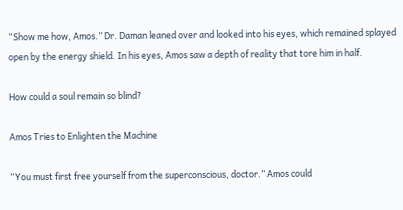“Show me how, Amos.” Dr. Daman leaned over and looked into his eyes, which remained splayed open by the energy shield. In his eyes, Amos saw a depth of reality that tore him in half.

How could a soul remain so blind?

Amos Tries to Enlighten the Machine

“You must first free yourself from the superconscious, doctor.” Amos could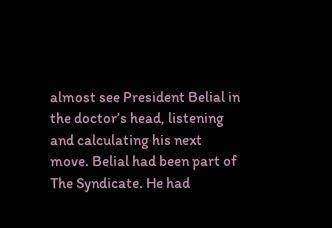almost see President Belial in the doctor’s head, listening and calculating his next move. Belial had been part of The Syndicate. He had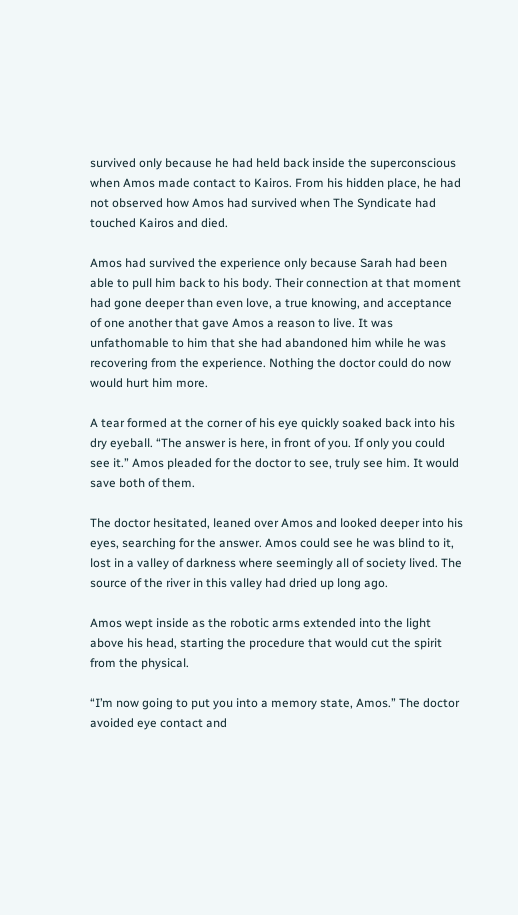survived only because he had held back inside the superconscious when Amos made contact to Kairos. From his hidden place, he had not observed how Amos had survived when The Syndicate had touched Kairos and died.

Amos had survived the experience only because Sarah had been able to pull him back to his body. Their connection at that moment had gone deeper than even love, a true knowing, and acceptance of one another that gave Amos a reason to live. It was unfathomable to him that she had abandoned him while he was recovering from the experience. Nothing the doctor could do now would hurt him more.

A tear formed at the corner of his eye quickly soaked back into his dry eyeball. “The answer is here, in front of you. If only you could see it.” Amos pleaded for the doctor to see, truly see him. It would save both of them.

The doctor hesitated, leaned over Amos and looked deeper into his eyes, searching for the answer. Amos could see he was blind to it, lost in a valley of darkness where seemingly all of society lived. The source of the river in this valley had dried up long ago.

Amos wept inside as the robotic arms extended into the light above his head, starting the procedure that would cut the spirit from the physical.

“I’m now going to put you into a memory state, Amos.” The doctor avoided eye contact and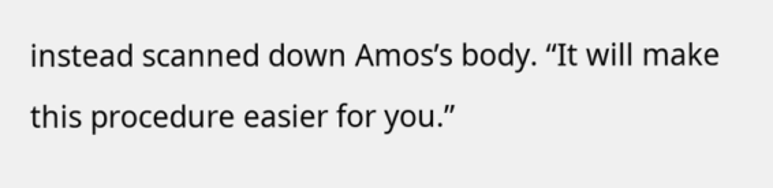instead scanned down Amos’s body. “It will make this procedure easier for you.”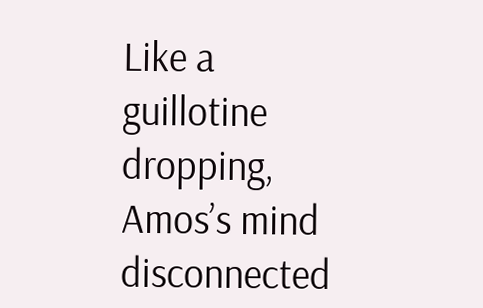Like a guillotine dropping, Amos’s mind disconnected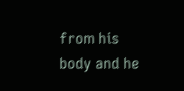from his body and he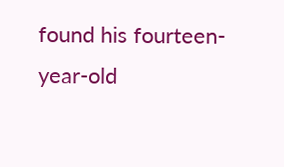found his fourteen-year-old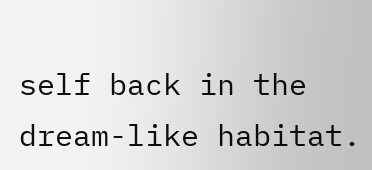self back in the dream-like habitat.